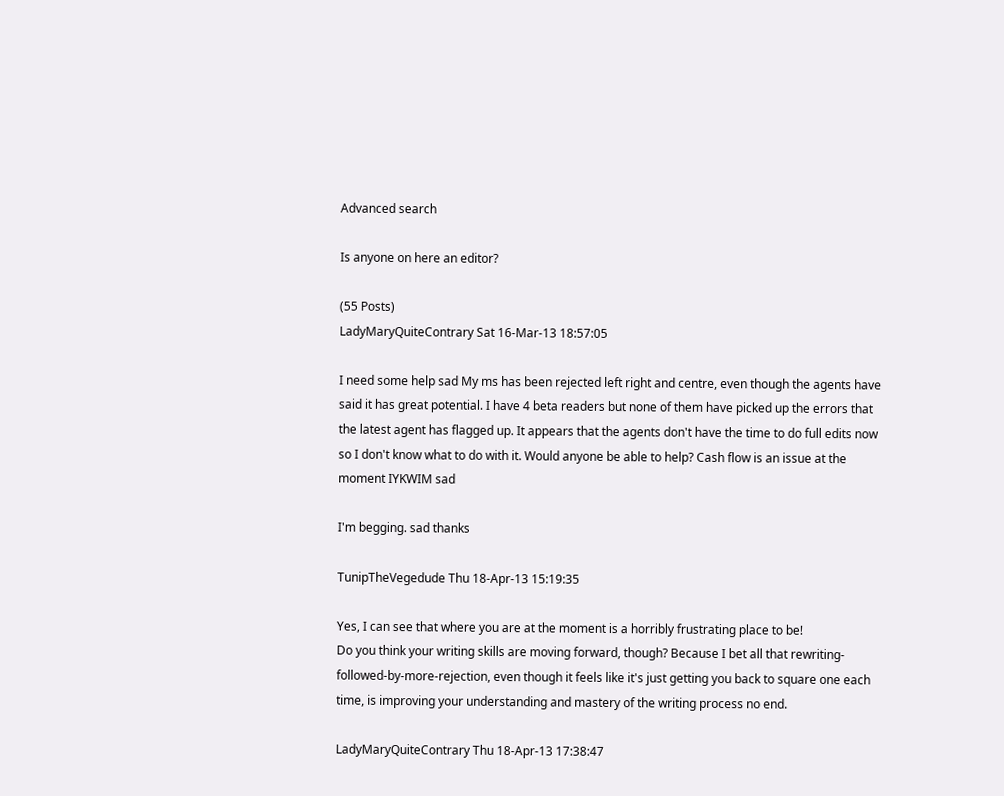Advanced search

Is anyone on here an editor?

(55 Posts)
LadyMaryQuiteContrary Sat 16-Mar-13 18:57:05

I need some help sad My ms has been rejected left right and centre, even though the agents have said it has great potential. I have 4 beta readers but none of them have picked up the errors that the latest agent has flagged up. It appears that the agents don't have the time to do full edits now so I don't know what to do with it. Would anyone be able to help? Cash flow is an issue at the moment IYKWIM sad

I'm begging. sad thanks

TunipTheVegedude Thu 18-Apr-13 15:19:35

Yes, I can see that where you are at the moment is a horribly frustrating place to be!
Do you think your writing skills are moving forward, though? Because I bet all that rewriting-followed-by-more-rejection, even though it feels like it's just getting you back to square one each time, is improving your understanding and mastery of the writing process no end.

LadyMaryQuiteContrary Thu 18-Apr-13 17:38:47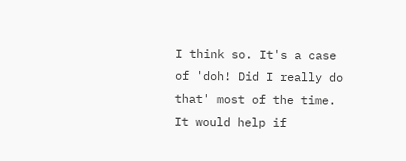I think so. It's a case of 'doh! Did I really do that' most of the time. It would help if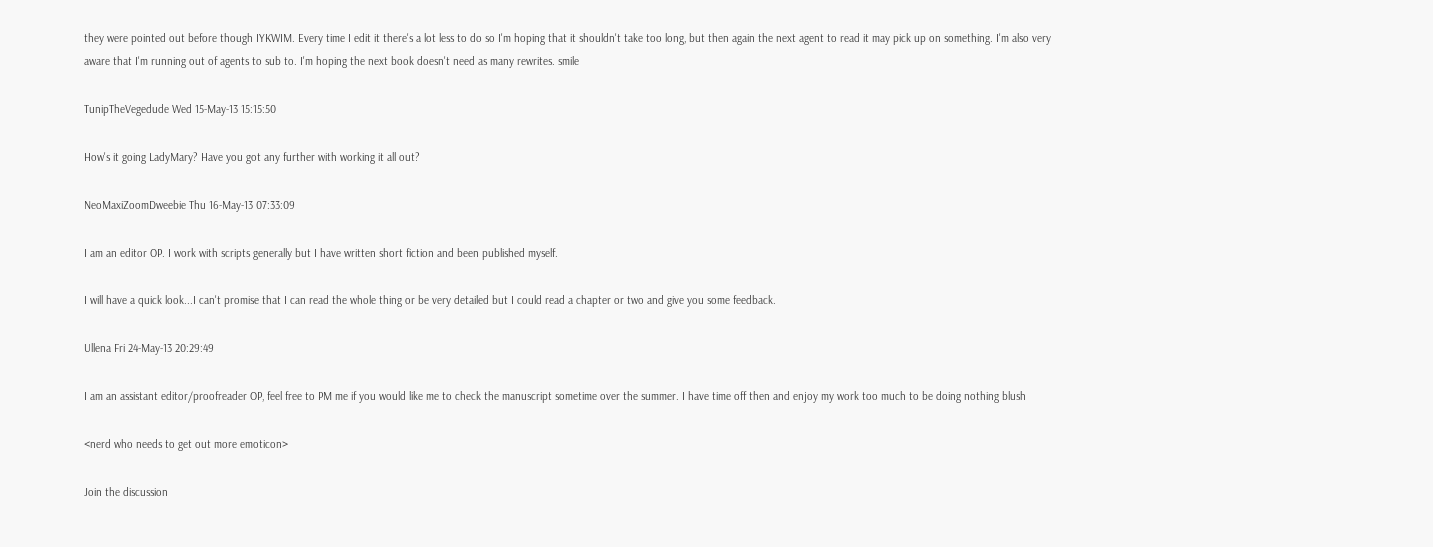they were pointed out before though IYKWIM. Every time I edit it there's a lot less to do so I'm hoping that it shouldn't take too long, but then again the next agent to read it may pick up on something. I'm also very aware that I'm running out of agents to sub to. I'm hoping the next book doesn't need as many rewrites. smile

TunipTheVegedude Wed 15-May-13 15:15:50

How's it going LadyMary? Have you got any further with working it all out?

NeoMaxiZoomDweebie Thu 16-May-13 07:33:09

I am an editor OP. I work with scripts generally but I have written short fiction and been published myself.

I will have a quick look...I can't promise that I can read the whole thing or be very detailed but I could read a chapter or two and give you some feedback.

Ullena Fri 24-May-13 20:29:49

I am an assistant editor/proofreader OP, feel free to PM me if you would like me to check the manuscript sometime over the summer. I have time off then and enjoy my work too much to be doing nothing blush

<nerd who needs to get out more emoticon>

Join the discussion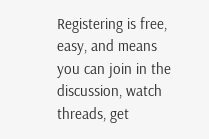Registering is free, easy, and means you can join in the discussion, watch threads, get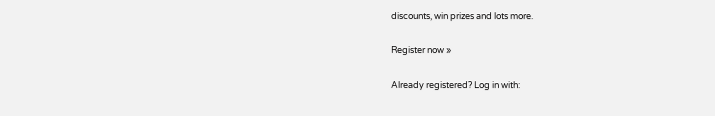discounts, win prizes and lots more.

Register now »

Already registered? Log in with: